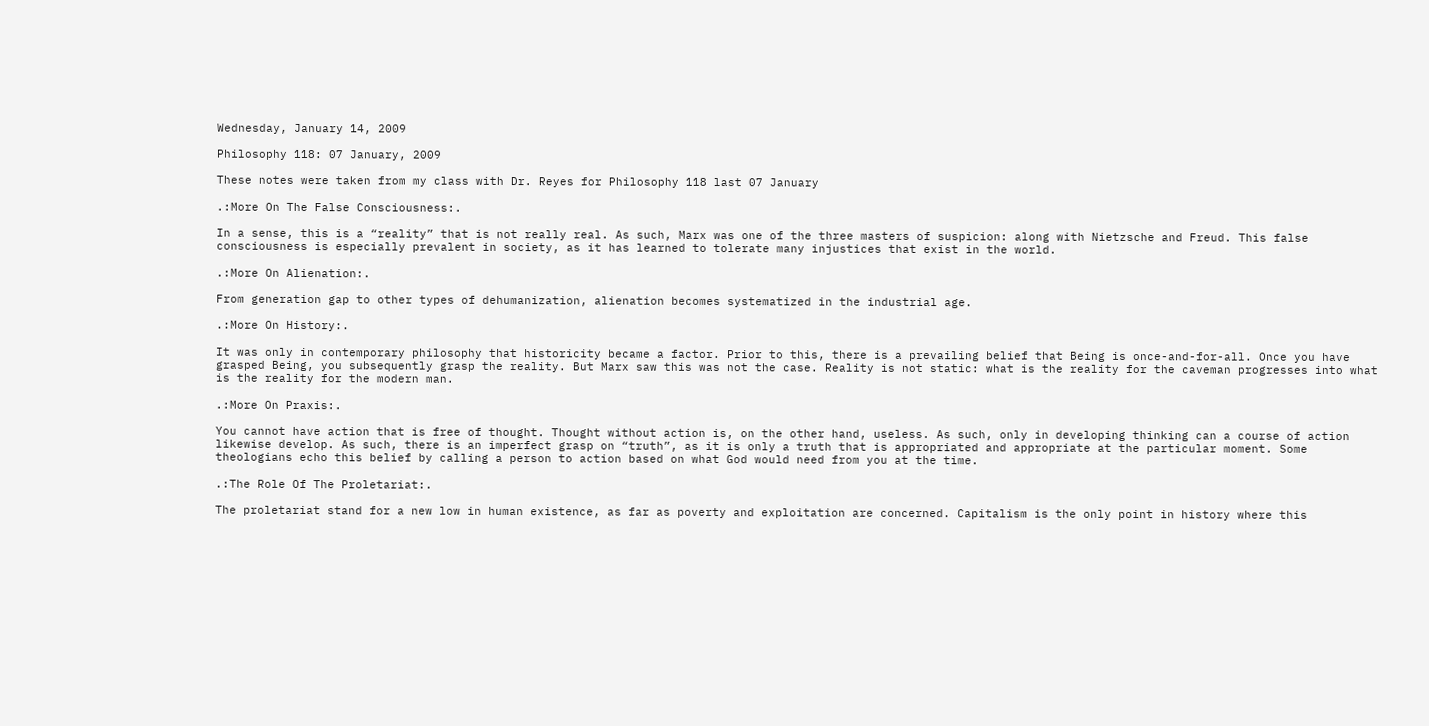Wednesday, January 14, 2009

Philosophy 118: 07 January, 2009

These notes were taken from my class with Dr. Reyes for Philosophy 118 last 07 January

.:More On The False Consciousness:.

In a sense, this is a “reality” that is not really real. As such, Marx was one of the three masters of suspicion: along with Nietzsche and Freud. This false consciousness is especially prevalent in society, as it has learned to tolerate many injustices that exist in the world.

.:More On Alienation:.

From generation gap to other types of dehumanization, alienation becomes systematized in the industrial age.

.:More On History:.

It was only in contemporary philosophy that historicity became a factor. Prior to this, there is a prevailing belief that Being is once-and-for-all. Once you have grasped Being, you subsequently grasp the reality. But Marx saw this was not the case. Reality is not static: what is the reality for the caveman progresses into what is the reality for the modern man.

.:More On Praxis:.

You cannot have action that is free of thought. Thought without action is, on the other hand, useless. As such, only in developing thinking can a course of action likewise develop. As such, there is an imperfect grasp on “truth”, as it is only a truth that is appropriated and appropriate at the particular moment. Some theologians echo this belief by calling a person to action based on what God would need from you at the time.

.:The Role Of The Proletariat:.

The proletariat stand for a new low in human existence, as far as poverty and exploitation are concerned. Capitalism is the only point in history where this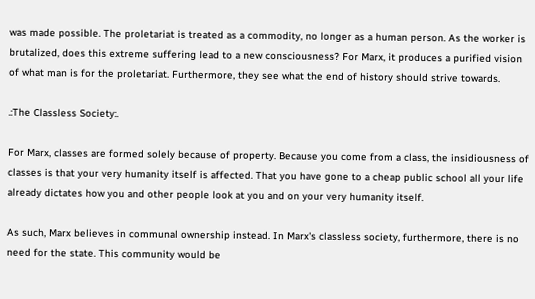was made possible. The proletariat is treated as a commodity, no longer as a human person. As the worker is brutalized, does this extreme suffering lead to a new consciousness? For Marx, it produces a purified vision of what man is for the proletariat. Furthermore, they see what the end of history should strive towards.

.:The Classless Society:.

For Marx, classes are formed solely because of property. Because you come from a class, the insidiousness of classes is that your very humanity itself is affected. That you have gone to a cheap public school all your life already dictates how you and other people look at you and on your very humanity itself.

As such, Marx believes in communal ownership instead. In Marx's classless society, furthermore, there is no need for the state. This community would be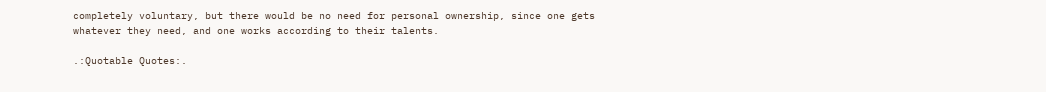completely voluntary, but there would be no need for personal ownership, since one gets whatever they need, and one works according to their talents.

.:Quotable Quotes:.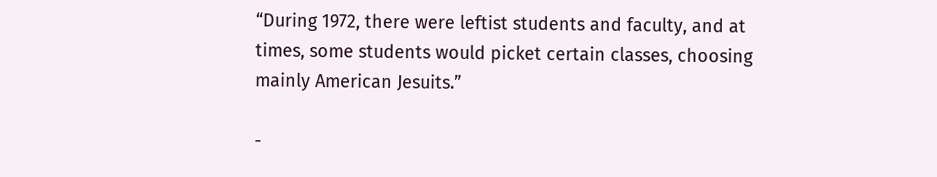“During 1972, there were leftist students and faculty, and at times, some students would picket certain classes, choosing mainly American Jesuits.”

-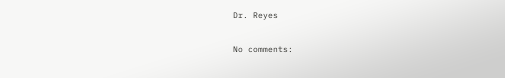Dr. Reyes

No comments: